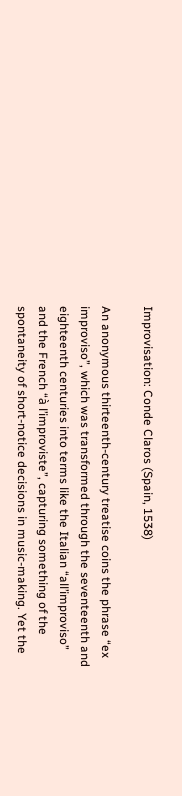Improvisation: Conde Claros (Spain, 1538)

An anonymous thirteenth-century treatise coins the phrase “ex improviso”, which was transformed through the seventeenth and eighteenth centuries into terms like the Italian “all’improviso” and the French “à l’improviste”, capturing something of the spontaneity of short-notice decisions in music-making. Yet the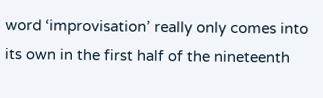word ‘improvisation’ really only comes into its own in the first half of the nineteenth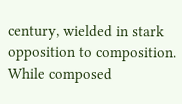century, wielded in stark opposition to composition. While composed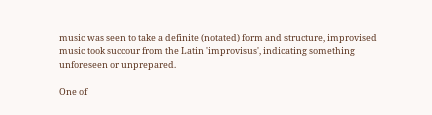music was seen to take a definite (notated) form and structure, improvised music took succour from the Latin 'improvisus', indicating something unforeseen or unprepared.

One of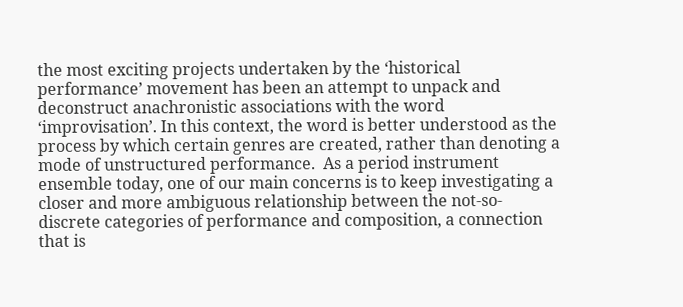the most exciting projects undertaken by the ‘historical performance’ movement has been an attempt to unpack and deconstruct anachronistic associations with the word ‘improvisation’. In this context, the word is better understood as the process by which certain genres are created, rather than denoting a mode of unstructured performance.  As a period instrument ensemble today, one of our main concerns is to keep investigating a closer and more ambiguous relationship between the not-so-discrete categories of performance and composition, a connection that is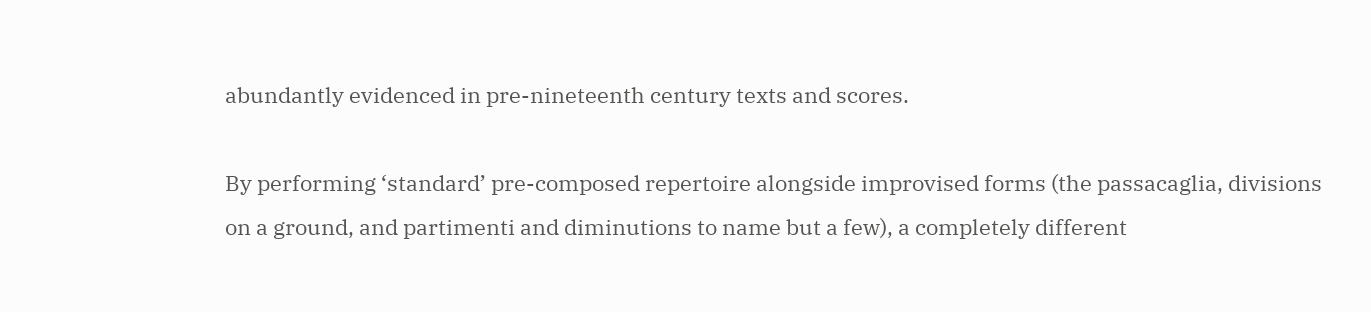abundantly evidenced in pre-nineteenth century texts and scores.

By performing ‘standard’ pre-composed repertoire alongside improvised forms (the passacaglia, divisions on a ground, and partimenti and diminutions to name but a few), a completely different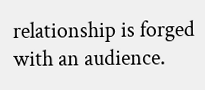relationship is forged with an audience.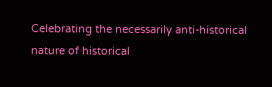Celebrating the necessarily anti-historical nature of historical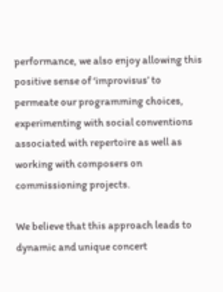performance, we also enjoy allowing this positive sense of ‘improvisus’ to permeate our programming choices, experimenting with social conventions associated with repertoire as well as working with composers on commissioning projects.

We believe that this approach leads to dynamic and unique concert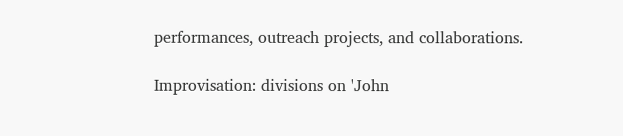performances, outreach projects, and collaborations.

Improvisation: divisions on 'John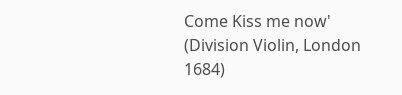Come Kiss me now' (Division Violin, London 1684)